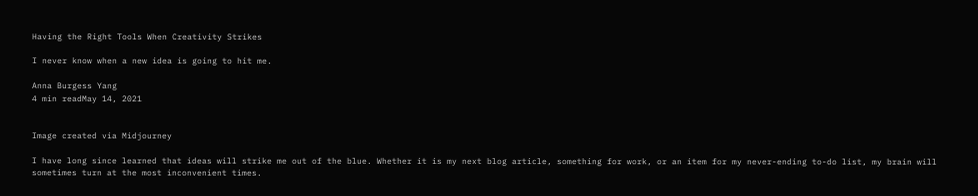Having the Right Tools When Creativity Strikes

I never know when a new idea is going to hit me.

Anna Burgess Yang
4 min readMay 14, 2021


Image created via Midjourney

I have long since learned that ideas will strike me out of the blue. Whether it is my next blog article, something for work, or an item for my never-ending to-do list, my brain will sometimes turn at the most inconvenient times.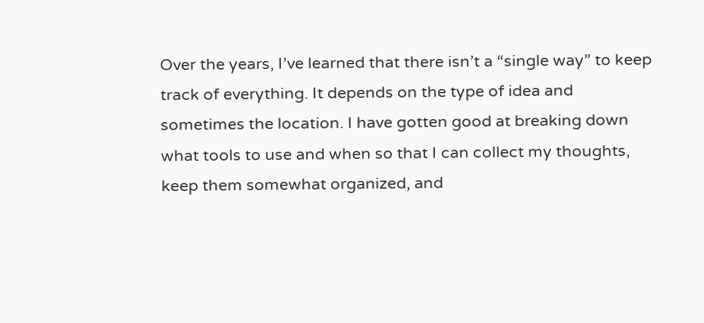Over the years, I’ve learned that there isn’t a “single way” to keep track of everything. It depends on the type of idea and sometimes the location. I have gotten good at breaking down what tools to use and when so that I can collect my thoughts, keep them somewhat organized, and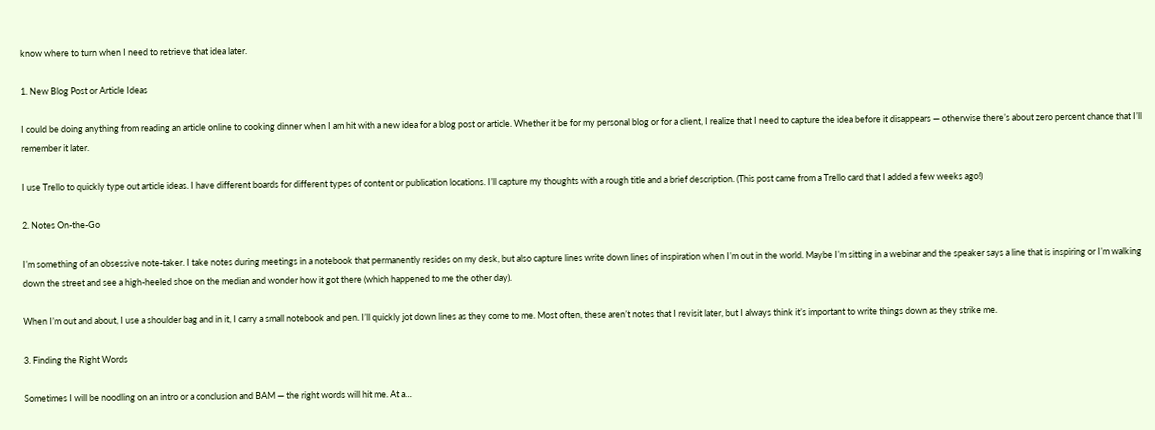know where to turn when I need to retrieve that idea later.

1. New Blog Post or Article Ideas

I could be doing anything from reading an article online to cooking dinner when I am hit with a new idea for a blog post or article. Whether it be for my personal blog or for a client, I realize that I need to capture the idea before it disappears — otherwise there’s about zero percent chance that I’ll remember it later.

I use Trello to quickly type out article ideas. I have different boards for different types of content or publication locations. I’ll capture my thoughts with a rough title and a brief description. (This post came from a Trello card that I added a few weeks ago!)

2. Notes On-the-Go

I’m something of an obsessive note-taker. I take notes during meetings in a notebook that permanently resides on my desk, but also capture lines write down lines of inspiration when I’m out in the world. Maybe I’m sitting in a webinar and the speaker says a line that is inspiring or I’m walking down the street and see a high-heeled shoe on the median and wonder how it got there (which happened to me the other day).

When I’m out and about, I use a shoulder bag and in it, I carry a small notebook and pen. I’ll quickly jot down lines as they come to me. Most often, these aren’t notes that I revisit later, but I always think it’s important to write things down as they strike me.

3. Finding the Right Words

Sometimes I will be noodling on an intro or a conclusion and BAM — the right words will hit me. At a…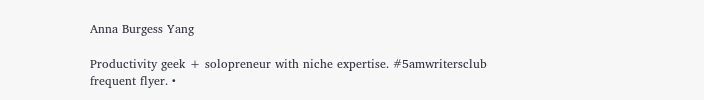Anna Burgess Yang

Productivity geek + solopreneur with niche expertise. #5amwritersclub frequent flyer. •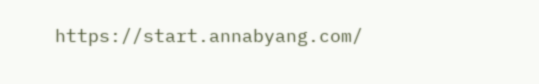https://start.annabyang.com/